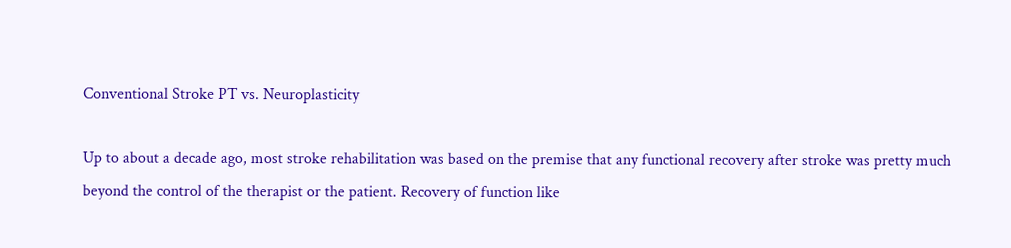Conventional Stroke PT vs. Neuroplasticity

Up to about a decade ago, most stroke rehabilitation was based on the premise that any functional recovery after stroke was pretty much beyond the control of the therapist or the patient. Recovery of function like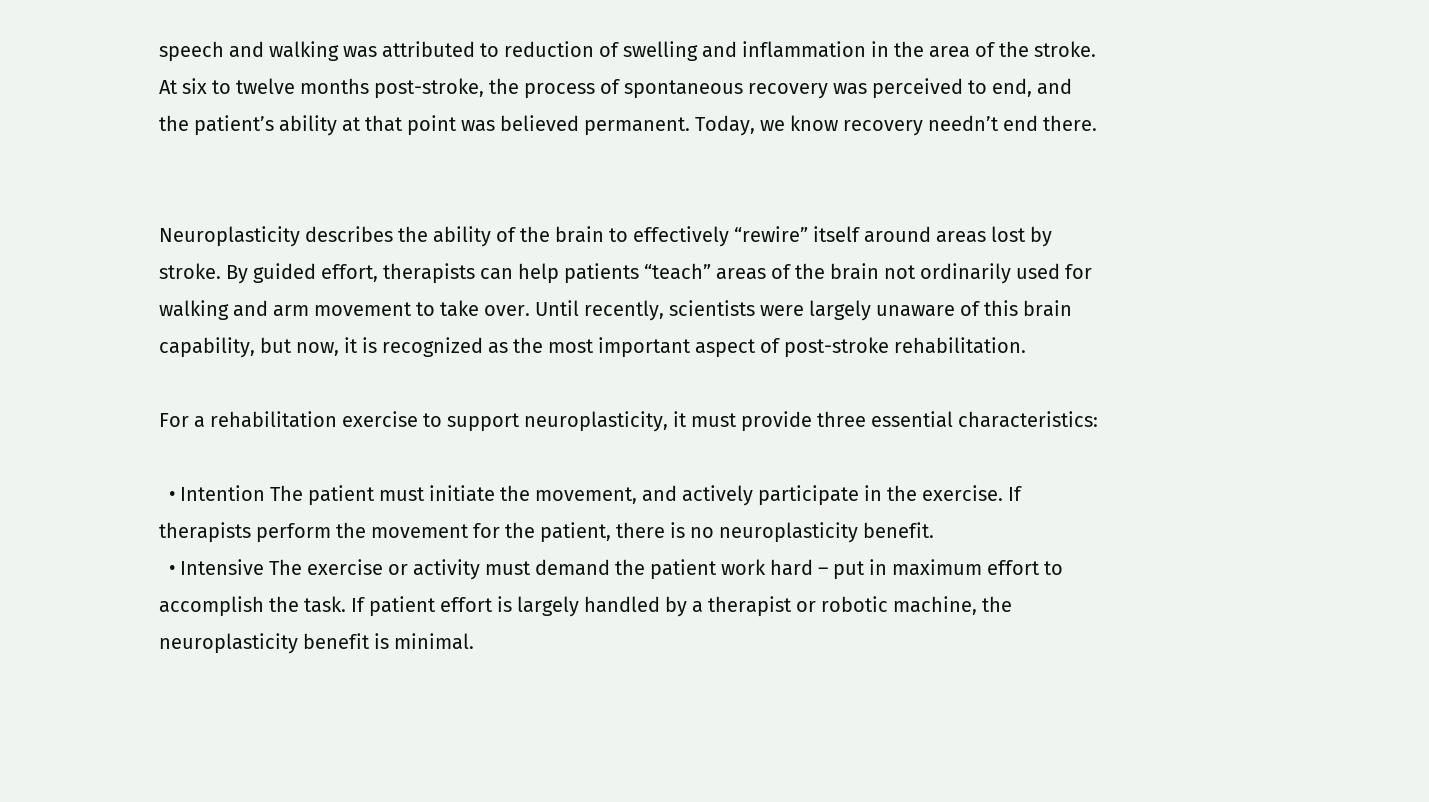speech and walking was attributed to reduction of swelling and inflammation in the area of the stroke. At six to twelve months post-stroke, the process of spontaneous recovery was perceived to end, and the patient’s ability at that point was believed permanent. Today, we know recovery needn’t end there.


Neuroplasticity describes the ability of the brain to effectively “rewire” itself around areas lost by stroke. By guided effort, therapists can help patients “teach” areas of the brain not ordinarily used for walking and arm movement to take over. Until recently, scientists were largely unaware of this brain capability, but now, it is recognized as the most important aspect of post-stroke rehabilitation.

For a rehabilitation exercise to support neuroplasticity, it must provide three essential characteristics:

  • Intention The patient must initiate the movement, and actively participate in the exercise. If therapists perform the movement for the patient, there is no neuroplasticity benefit.
  • Intensive The exercise or activity must demand the patient work hard – put in maximum effort to accomplish the task. If patient effort is largely handled by a therapist or robotic machine, the neuroplasticity benefit is minimal.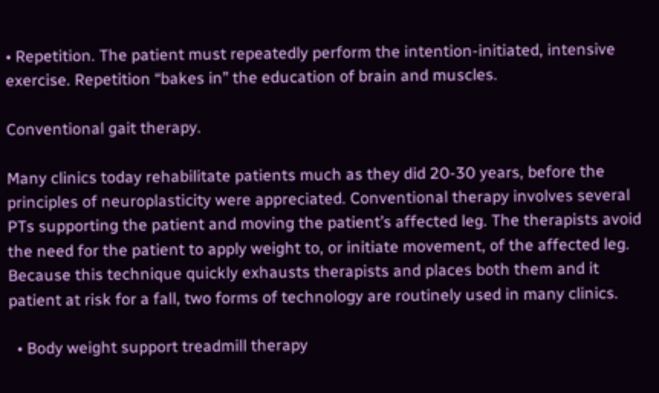• Repetition. The patient must repeatedly perform the intention-initiated, intensive exercise. Repetition “bakes in” the education of brain and muscles.

Conventional gait therapy.

Many clinics today rehabilitate patients much as they did 20-30 years, before the principles of neuroplasticity were appreciated. Conventional therapy involves several PTs supporting the patient and moving the patient’s affected leg. The therapists avoid the need for the patient to apply weight to, or initiate movement, of the affected leg. Because this technique quickly exhausts therapists and places both them and it patient at risk for a fall, two forms of technology are routinely used in many clinics.

  • Body weight support treadmill therapy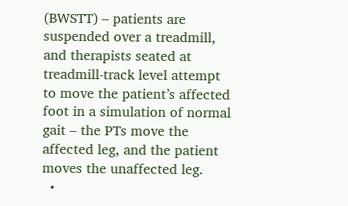(BWSTT) – patients are suspended over a treadmill, and therapists seated at treadmill-track level attempt to move the patient’s affected foot in a simulation of normal gait – the PTs move the affected leg, and the patient moves the unaffected leg.
  •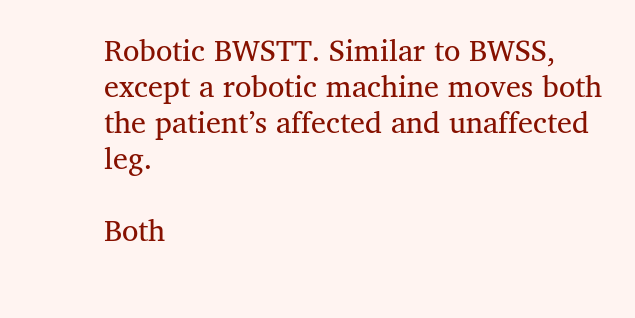Robotic BWSTT. Similar to BWSS, except a robotic machine moves both the patient’s affected and unaffected leg.

Both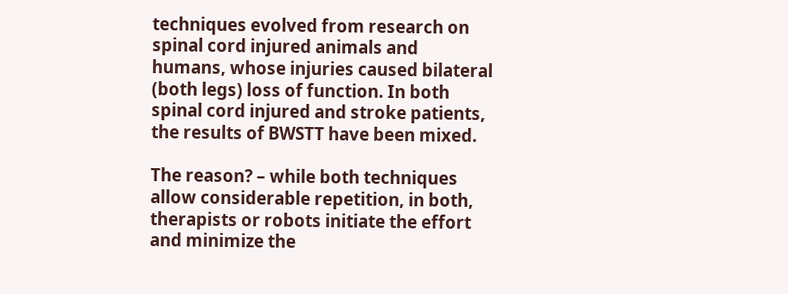techniques evolved from research on spinal cord injured animals and humans, whose injuries caused bilateral (both legs) loss of function. In both spinal cord injured and stroke patients, the results of BWSTT have been mixed.

The reason? – while both techniques allow considerable repetition, in both, therapists or robots initiate the effort and minimize the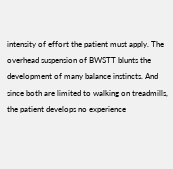intensity of effort the patient must apply. The overhead suspension of BWSTT blunts the development of many balance instincts. And since both are limited to walking on treadmills, the patient develops no experience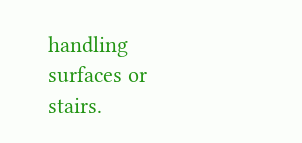handling surfaces or stairs.